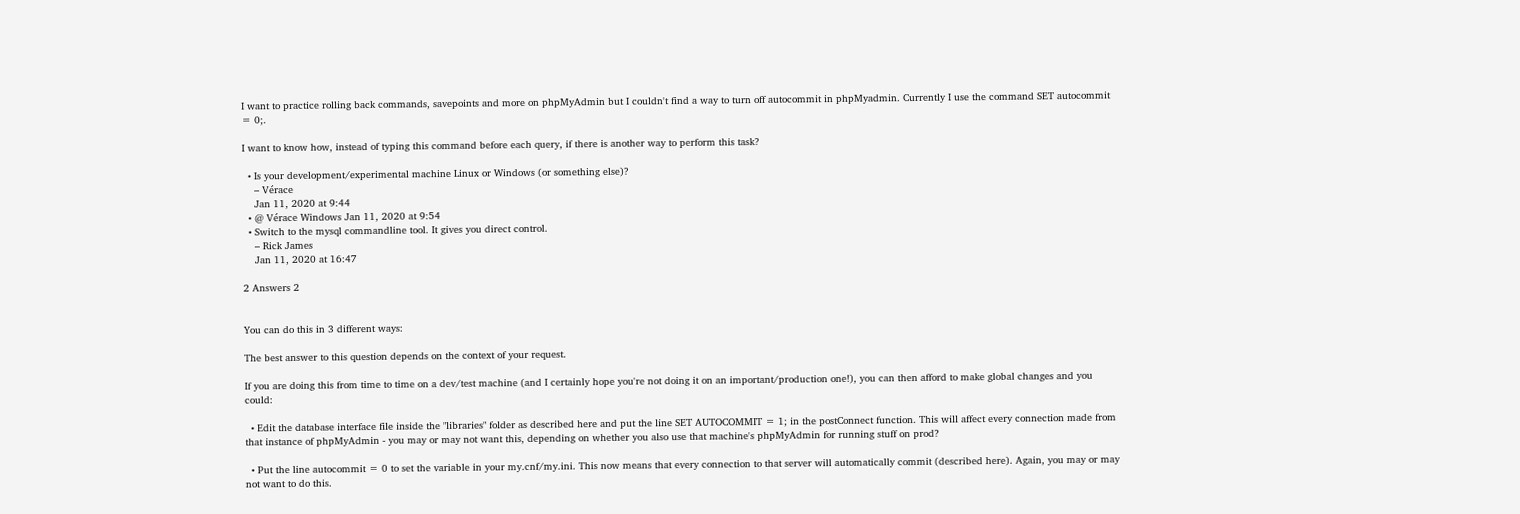I want to practice rolling back commands, savepoints and more on phpMyAdmin but I couldn't find a way to turn off autocommit in phpMyadmin. Currently I use the command SET autocommit = 0;.

I want to know how, instead of typing this command before each query, if there is another way to perform this task?

  • Is your development/experimental machine Linux or Windows (or something else)?
    – Vérace
    Jan 11, 2020 at 9:44
  • @ Vérace Windows Jan 11, 2020 at 9:54
  • Switch to the mysql commandline tool. It gives you direct control.
    – Rick James
    Jan 11, 2020 at 16:47

2 Answers 2


You can do this in 3 different ways:

The best answer to this question depends on the context of your request.

If you are doing this from time to time on a dev/test machine (and I certainly hope you're not doing it on an important/production one!), you can then afford to make global changes and you could:

  • Edit the database interface file inside the "libraries" folder as described here and put the line SET AUTOCOMMIT = 1; in the postConnect function. This will affect every connection made from that instance of phpMyAdmin - you may or may not want this, depending on whether you also use that machine's phpMyAdmin for running stuff on prod?

  • Put the line autocommit = 0 to set the variable in your my.cnf/my.ini. This now means that every connection to that server will automatically commit (described here). Again, you may or may not want to do this.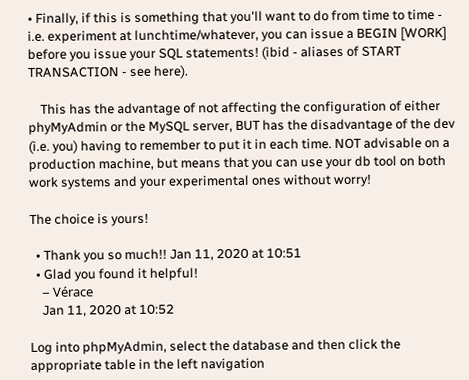• Finally, if this is something that you'll want to do from time to time - i.e. experiment at lunchtime/whatever, you can issue a BEGIN [WORK] before you issue your SQL statements! (ibid - aliases of START TRANSACTION - see here).

    This has the advantage of not affecting the configuration of either phyMyAdmin or the MySQL server, BUT has the disadvantage of the dev (i.e. you) having to remember to put it in each time. NOT advisable on a production machine, but means that you can use your db tool on both work systems and your experimental ones without worry!

The choice is yours!

  • Thank you so much!! Jan 11, 2020 at 10:51
  • Glad you found it helpful!
    – Vérace
    Jan 11, 2020 at 10:52

Log into phpMyAdmin, select the database and then click the appropriate table in the left navigation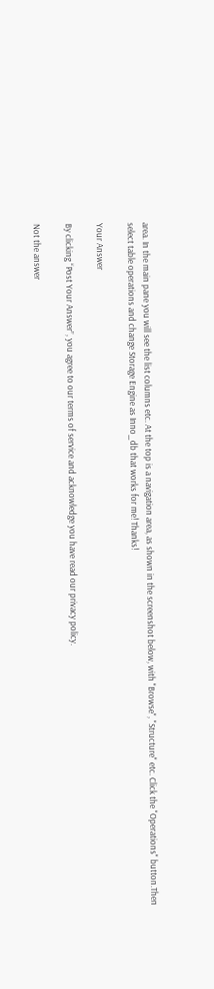area. In the main pane you will see the list columns etc. At the top is a navigation area, as shown in the screenshot below, with "Browse", "Structure" etc. Click the "Operations" button.Then select table operations and change Storage Engine as Inno_db that works for me! Thanks!

Your Answer

By clicking “Post Your Answer”, you agree to our terms of service and acknowledge you have read our privacy policy.

Not the answer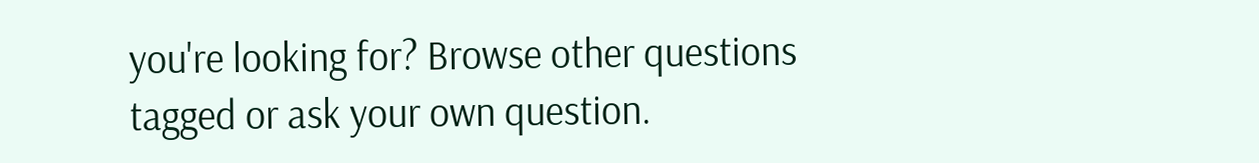you're looking for? Browse other questions tagged or ask your own question.